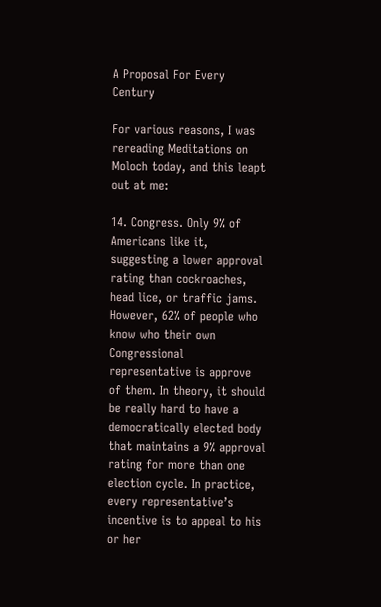A Proposal For Every Century

For various reasons, I was rereading Meditations on Moloch today, and this leapt out at me:

14. Congress. Only 9% of Americans like it, suggesting a lower approval rating than cockroaches, head lice, or traffic jams. However, 62% of people who know who their own Congressional representative is approve of them. In theory, it should be really hard to have a democratically elected body that maintains a 9% approval rating for more than one election cycle. In practice, every representative’s incentive is to appeal to his or her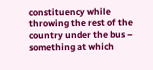constituency while throwing the rest of the country under the bus – something at which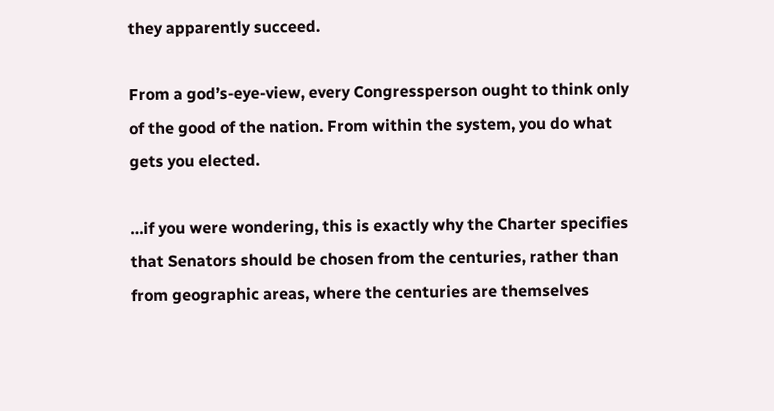they apparently succeed.

From a god’s-eye-view, every Congressperson ought to think only of the good of the nation. From within the system, you do what gets you elected.

…if you were wondering, this is exactly why the Charter specifies that Senators should be chosen from the centuries, rather than from geographic areas, where the centuries are themselves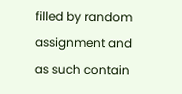filled by random assignment and as such contain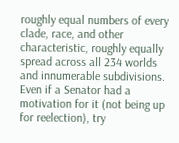roughly equal numbers of every clade, race, and other characteristic, roughly equally spread across all 234 worlds and innumerable subdivisions. Even if a Senator had a motivation for it (not being up for reelection), try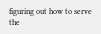figuring out how to serve the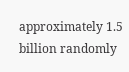approximately 1.5 billion randomly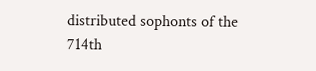distributed sophonts of the 714th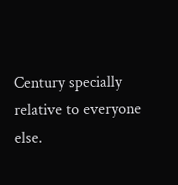Century specially relative to everyone else.